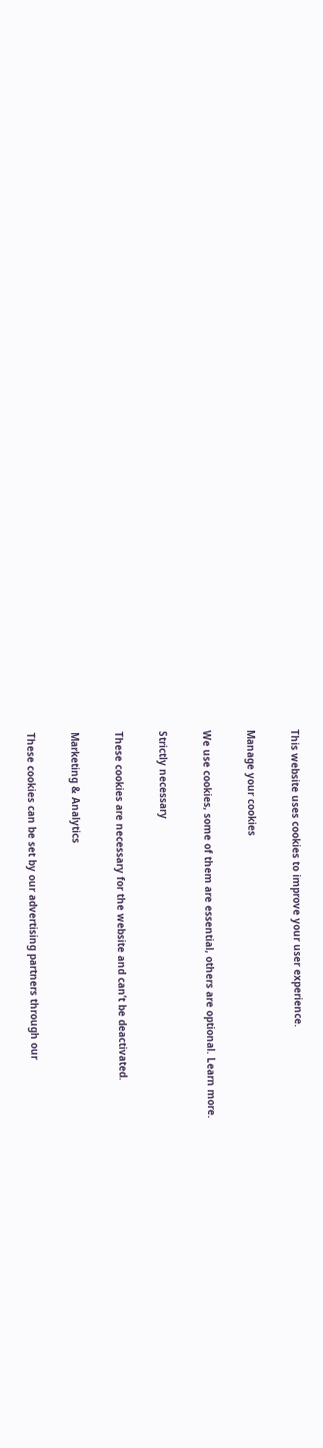This website uses cookies to improve your user experience.

Manage your cookies

We use cookies, some of them are essential, others are optional. Learn more.

Strictly necessary

These cookies are necessary for the website and can’t be deactivated.

Marketing & Analytics

These cookies can be set by our advertising partners through our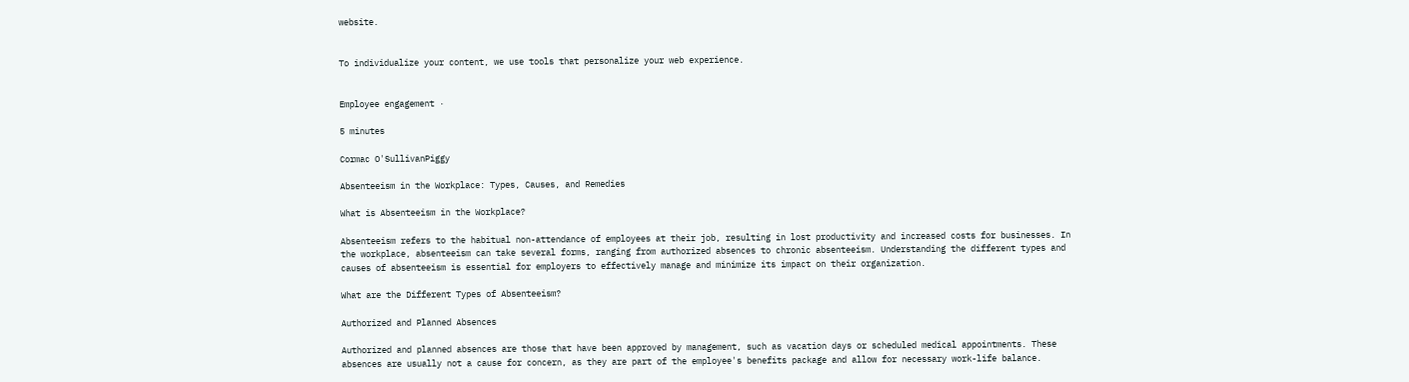website.


To individualize your content, we use tools that personalize your web experience.


Employee engagement ·

5 minutes

Cormac O'SullivanPiggy

Absenteeism in the Workplace: Types, Causes, and Remedies

What is Absenteeism in the Workplace?

Absenteeism refers to the habitual non-attendance of employees at their job, resulting in lost productivity and increased costs for businesses. In the workplace, absenteeism can take several forms, ranging from authorized absences to chronic absenteeism. Understanding the different types and causes of absenteeism is essential for employers to effectively manage and minimize its impact on their organization.

What are the Different Types of Absenteeism?

Authorized and Planned Absences

Authorized and planned absences are those that have been approved by management, such as vacation days or scheduled medical appointments. These absences are usually not a cause for concern, as they are part of the employee's benefits package and allow for necessary work-life balance.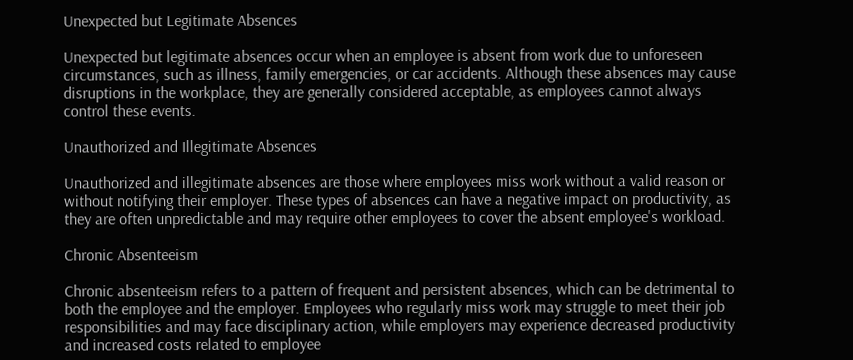Unexpected but Legitimate Absences

Unexpected but legitimate absences occur when an employee is absent from work due to unforeseen circumstances, such as illness, family emergencies, or car accidents. Although these absences may cause disruptions in the workplace, they are generally considered acceptable, as employees cannot always control these events.

Unauthorized and Illegitimate Absences

Unauthorized and illegitimate absences are those where employees miss work without a valid reason or without notifying their employer. These types of absences can have a negative impact on productivity, as they are often unpredictable and may require other employees to cover the absent employee's workload.

Chronic Absenteeism

Chronic absenteeism refers to a pattern of frequent and persistent absences, which can be detrimental to both the employee and the employer. Employees who regularly miss work may struggle to meet their job responsibilities and may face disciplinary action, while employers may experience decreased productivity and increased costs related to employee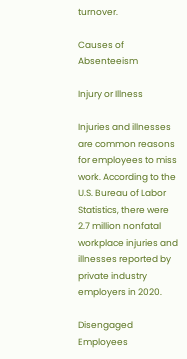turnover.

Causes of Absenteeism

Injury or Illness

Injuries and illnesses are common reasons for employees to miss work. According to the U.S. Bureau of Labor Statistics, there were 2.7 million nonfatal workplace injuries and illnesses reported by private industry employers in 2020.

Disengaged Employees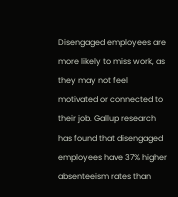Disengaged employees are more likely to miss work, as they may not feel motivated or connected to their job. Gallup research has found that disengaged employees have 37% higher absenteeism rates than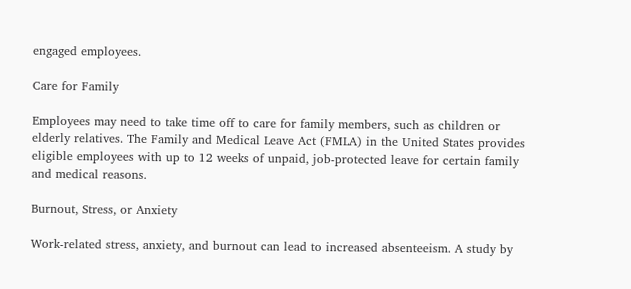engaged employees.

Care for Family

Employees may need to take time off to care for family members, such as children or elderly relatives. The Family and Medical Leave Act (FMLA) in the United States provides eligible employees with up to 12 weeks of unpaid, job-protected leave for certain family and medical reasons.

Burnout, Stress, or Anxiety

Work-related stress, anxiety, and burnout can lead to increased absenteeism. A study by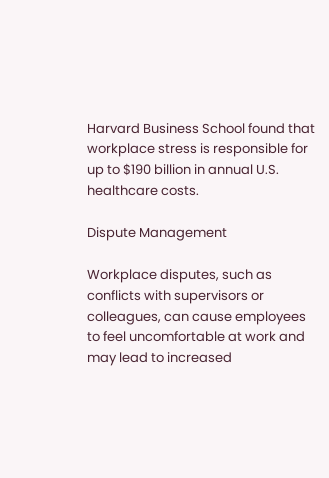Harvard Business School found that workplace stress is responsible for up to $190 billion in annual U.S. healthcare costs.

Dispute Management

Workplace disputes, such as conflicts with supervisors or colleagues, can cause employees to feel uncomfortable at work and may lead to increased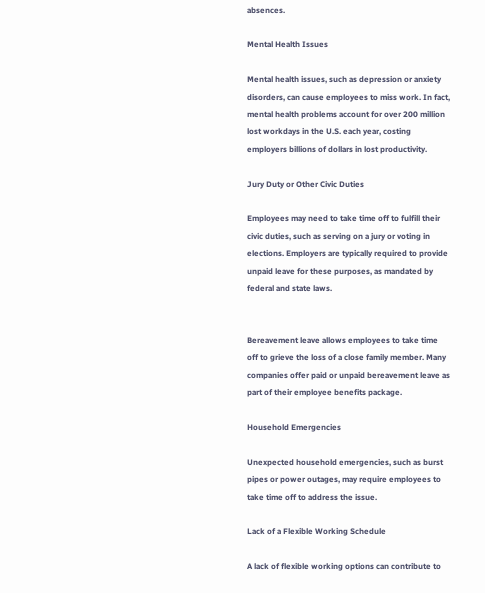absences.

Mental Health Issues

Mental health issues, such as depression or anxiety disorders, can cause employees to miss work. In fact, mental health problems account for over 200 million lost workdays in the U.S. each year, costing employers billions of dollars in lost productivity.

Jury Duty or Other Civic Duties

Employees may need to take time off to fulfill their civic duties, such as serving on a jury or voting in elections. Employers are typically required to provide unpaid leave for these purposes, as mandated by federal and state laws.


Bereavement leave allows employees to take time off to grieve the loss of a close family member. Many companies offer paid or unpaid bereavement leave as part of their employee benefits package.

Household Emergencies

Unexpected household emergencies, such as burst pipes or power outages, may require employees to take time off to address the issue.

Lack of a Flexible Working Schedule

A lack of flexible working options can contribute to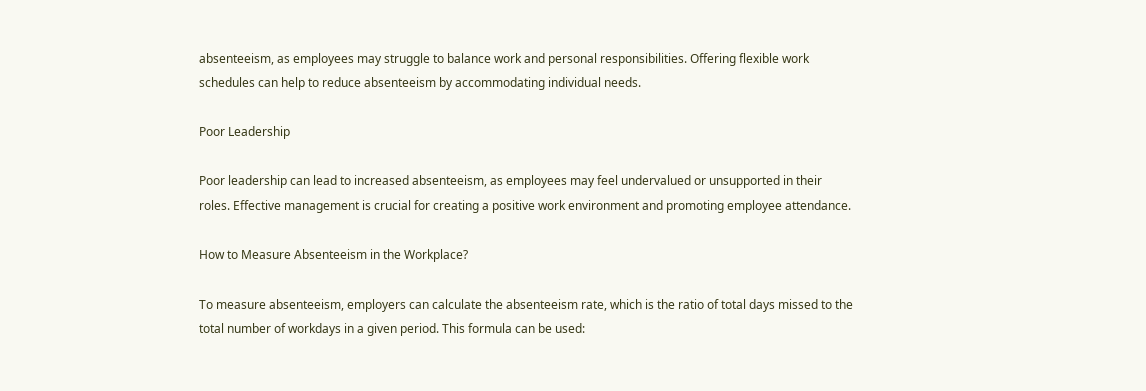absenteeism, as employees may struggle to balance work and personal responsibilities. Offering flexible work schedules can help to reduce absenteeism by accommodating individual needs.

Poor Leadership

Poor leadership can lead to increased absenteeism, as employees may feel undervalued or unsupported in their roles. Effective management is crucial for creating a positive work environment and promoting employee attendance.

How to Measure Absenteeism in the Workplace?

To measure absenteeism, employers can calculate the absenteeism rate, which is the ratio of total days missed to the total number of workdays in a given period. This formula can be used: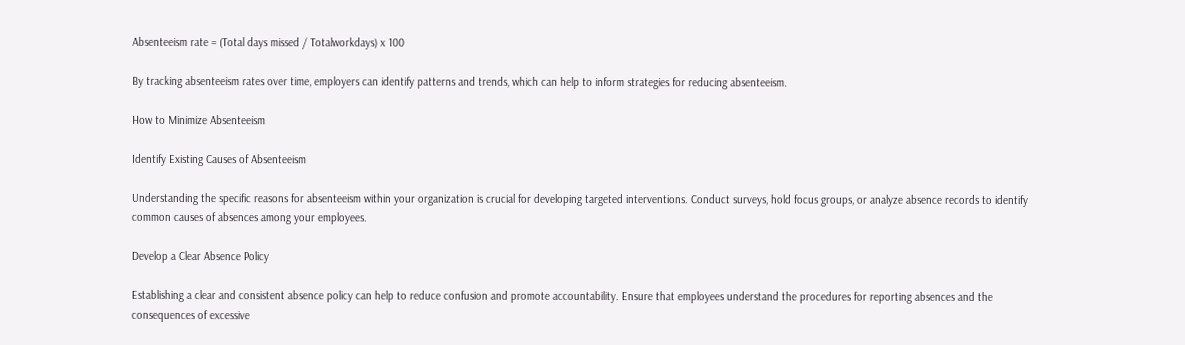Absenteeism rate = (Total days missed / Totalworkdays) x 100

By tracking absenteeism rates over time, employers can identify patterns and trends, which can help to inform strategies for reducing absenteeism.

How to Minimize Absenteeism

Identify Existing Causes of Absenteeism

Understanding the specific reasons for absenteeism within your organization is crucial for developing targeted interventions. Conduct surveys, hold focus groups, or analyze absence records to identify common causes of absences among your employees.

Develop a Clear Absence Policy

Establishing a clear and consistent absence policy can help to reduce confusion and promote accountability. Ensure that employees understand the procedures for reporting absences and the consequences of excessive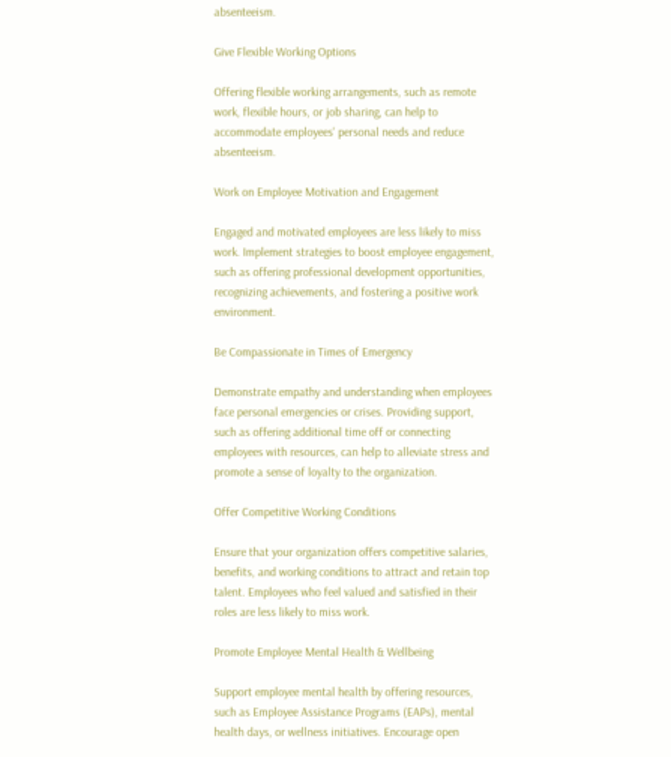absenteeism.

Give Flexible Working Options

Offering flexible working arrangements, such as remote work, flexible hours, or job sharing, can help to accommodate employees' personal needs and reduce absenteeism.

Work on Employee Motivation and Engagement

Engaged and motivated employees are less likely to miss work. Implement strategies to boost employee engagement, such as offering professional development opportunities, recognizing achievements, and fostering a positive work environment.

Be Compassionate in Times of Emergency

Demonstrate empathy and understanding when employees face personal emergencies or crises. Providing support, such as offering additional time off or connecting employees with resources, can help to alleviate stress and promote a sense of loyalty to the organization.

Offer Competitive Working Conditions

Ensure that your organization offers competitive salaries, benefits, and working conditions to attract and retain top talent. Employees who feel valued and satisfied in their roles are less likely to miss work.

Promote Employee Mental Health & Wellbeing

Support employee mental health by offering resources, such as Employee Assistance Programs (EAPs), mental health days, or wellness initiatives. Encourage open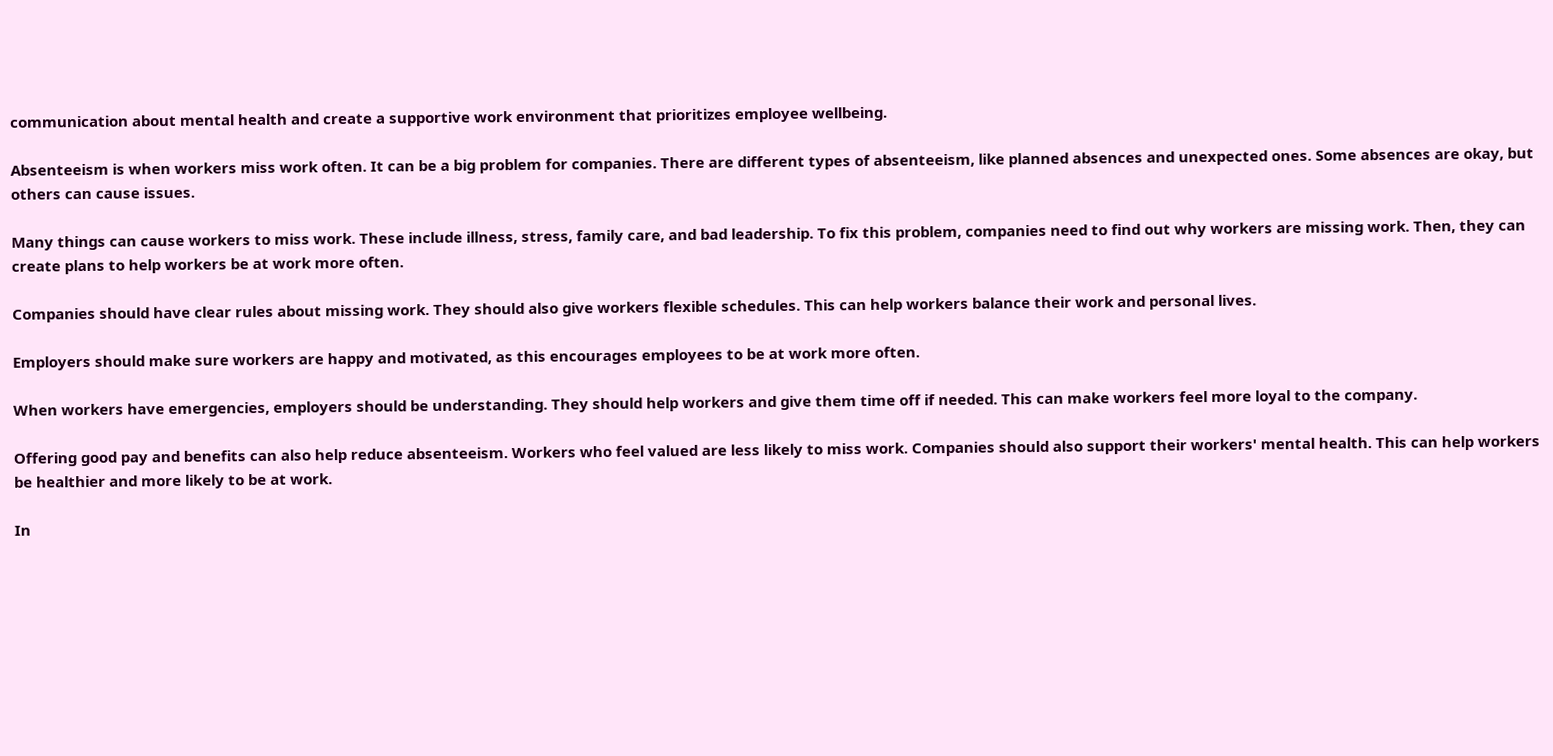communication about mental health and create a supportive work environment that prioritizes employee wellbeing.

Absenteeism is when workers miss work often. It can be a big problem for companies. There are different types of absenteeism, like planned absences and unexpected ones. Some absences are okay, but others can cause issues.

Many things can cause workers to miss work. These include illness, stress, family care, and bad leadership. To fix this problem, companies need to find out why workers are missing work. Then, they can create plans to help workers be at work more often.

Companies should have clear rules about missing work. They should also give workers flexible schedules. This can help workers balance their work and personal lives.

Employers should make sure workers are happy and motivated, as this encourages employees to be at work more often.

When workers have emergencies, employers should be understanding. They should help workers and give them time off if needed. This can make workers feel more loyal to the company.

Offering good pay and benefits can also help reduce absenteeism. Workers who feel valued are less likely to miss work. Companies should also support their workers' mental health. This can help workers be healthier and more likely to be at work.

In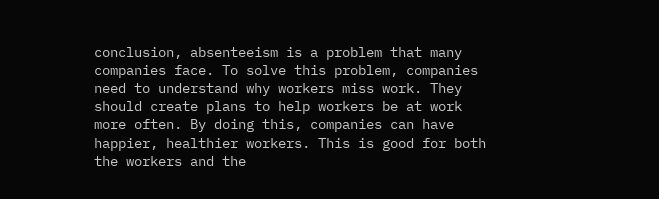conclusion, absenteeism is a problem that many companies face. To solve this problem, companies need to understand why workers miss work. They should create plans to help workers be at work more often. By doing this, companies can have happier, healthier workers. This is good for both the workers and the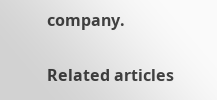company.

Related articles